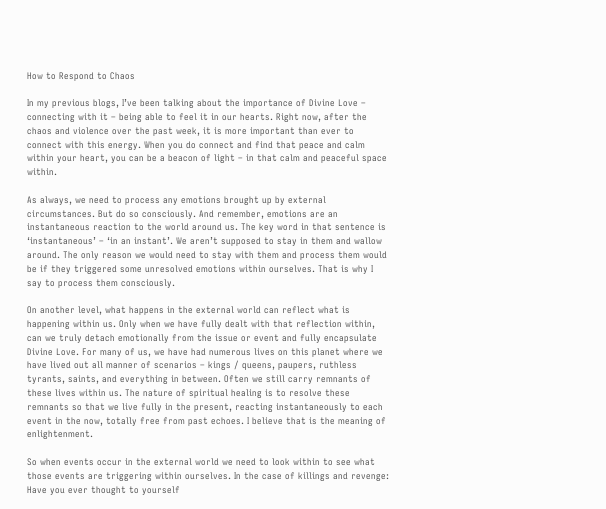How to Respond to Chaos

In my previous blogs, I’ve been talking about the importance of Divine Love – connecting with it – being able to feel it in our hearts. Right now, after the chaos and violence over the past week, it is more important than ever to connect with this energy. When you do connect and find that peace and calm within your heart, you can be a beacon of light – in that calm and peaceful space within.

As always, we need to process any emotions brought up by external circumstances. But do so consciously. And remember, emotions are an instantaneous reaction to the world around us. The key word in that sentence is ‘instantaneous’ – ‘in an instant’. We aren’t supposed to stay in them and wallow around. The only reason we would need to stay with them and process them would be if they triggered some unresolved emotions within ourselves. That is why I say to process them consciously.

On another level, what happens in the external world can reflect what is happening within us. Only when we have fully dealt with that reflection within, can we truly detach emotionally from the issue or event and fully encapsulate Divine Love. For many of us, we have had numerous lives on this planet where we have lived out all manner of scenarios – kings / queens, paupers, ruthless tyrants, saints, and everything in between. Often we still carry remnants of these lives within us. The nature of spiritual healing is to resolve these remnants so that we live fully in the present, reacting instantaneously to each event in the now, totally free from past echoes. I believe that is the meaning of enlightenment.

So when events occur in the external world we need to look within to see what those events are triggering within ourselves. In the case of killings and revenge: Have you ever thought to yourself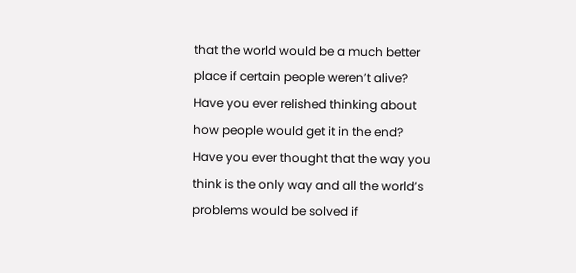that the world would be a much better place if certain people weren’t alive? Have you ever relished thinking about how people would get it in the end? Have you ever thought that the way you think is the only way and all the world’s problems would be solved if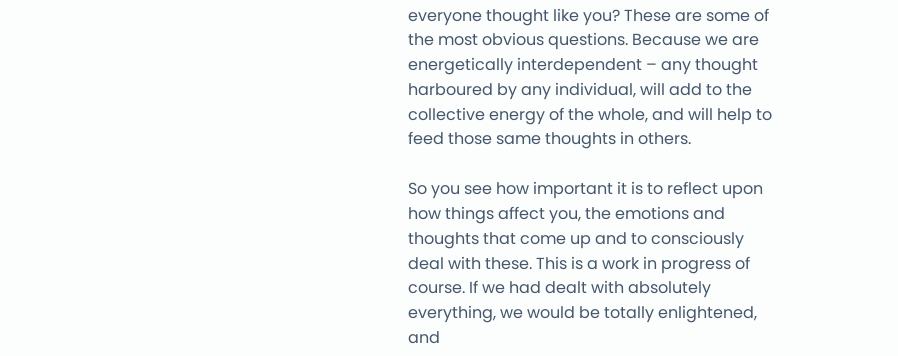everyone thought like you? These are some of the most obvious questions. Because we are energetically interdependent – any thought harboured by any individual, will add to the collective energy of the whole, and will help to feed those same thoughts in others.

So you see how important it is to reflect upon how things affect you, the emotions and thoughts that come up and to consciously deal with these. This is a work in progress of course. If we had dealt with absolutely everything, we would be totally enlightened, and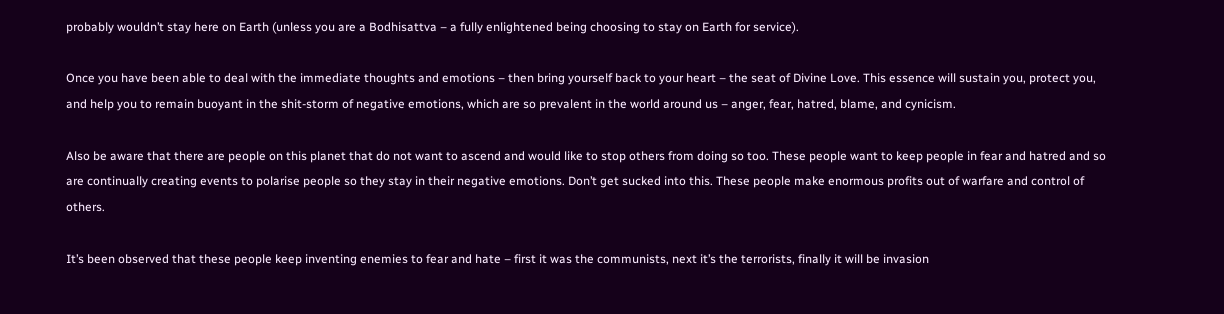probably wouldn’t stay here on Earth (unless you are a Bodhisattva – a fully enlightened being choosing to stay on Earth for service).

Once you have been able to deal with the immediate thoughts and emotions – then bring yourself back to your heart – the seat of Divine Love. This essence will sustain you, protect you, and help you to remain buoyant in the shit-storm of negative emotions, which are so prevalent in the world around us – anger, fear, hatred, blame, and cynicism.

Also be aware that there are people on this planet that do not want to ascend and would like to stop others from doing so too. These people want to keep people in fear and hatred and so are continually creating events to polarise people so they stay in their negative emotions. Don’t get sucked into this. These people make enormous profits out of warfare and control of others.

It’s been observed that these people keep inventing enemies to fear and hate – first it was the communists, next it’s the terrorists, finally it will be invasion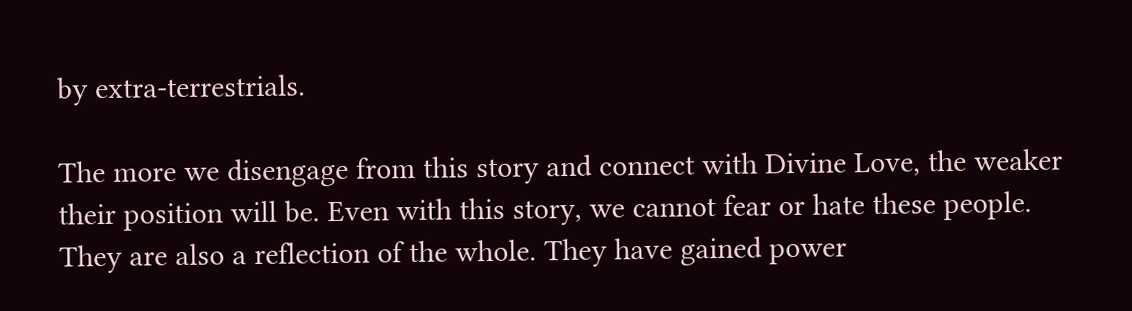by extra-terrestrials.

The more we disengage from this story and connect with Divine Love, the weaker their position will be. Even with this story, we cannot fear or hate these people. They are also a reflection of the whole. They have gained power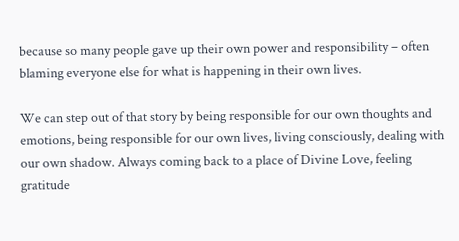because so many people gave up their own power and responsibility – often blaming everyone else for what is happening in their own lives.

We can step out of that story by being responsible for our own thoughts and emotions, being responsible for our own lives, living consciously, dealing with our own shadow. Always coming back to a place of Divine Love, feeling gratitude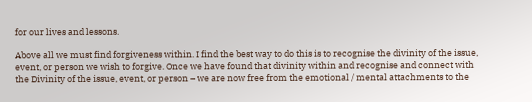for our lives and lessons.

Above all we must find forgiveness within. I find the best way to do this is to recognise the divinity of the issue, event, or person we wish to forgive. Once we have found that divinity within and recognise and connect with the Divinity of the issue, event, or person – we are now free from the emotional / mental attachments to the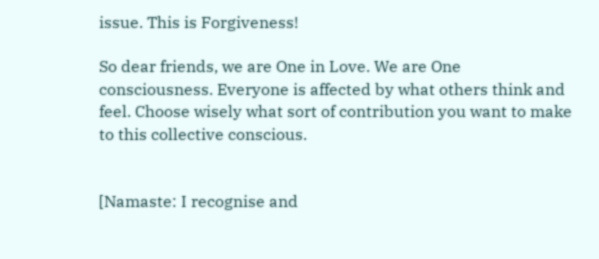issue. This is Forgiveness!

So dear friends, we are One in Love. We are One consciousness. Everyone is affected by what others think and feel. Choose wisely what sort of contribution you want to make to this collective conscious.


[Namaste: I recognise and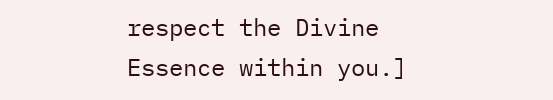respect the Divine Essence within you.]